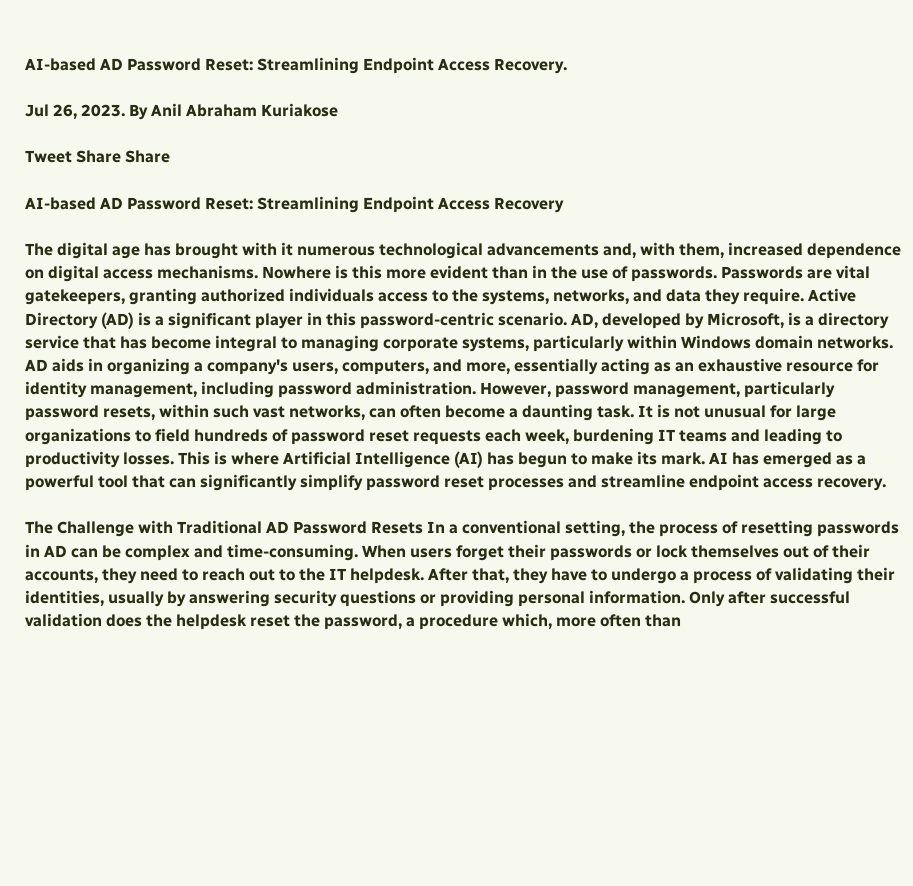AI-based AD Password Reset: Streamlining Endpoint Access Recovery.

Jul 26, 2023. By Anil Abraham Kuriakose

Tweet Share Share

AI-based AD Password Reset: Streamlining Endpoint Access Recovery

The digital age has brought with it numerous technological advancements and, with them, increased dependence on digital access mechanisms. Nowhere is this more evident than in the use of passwords. Passwords are vital gatekeepers, granting authorized individuals access to the systems, networks, and data they require. Active Directory (AD) is a significant player in this password-centric scenario. AD, developed by Microsoft, is a directory service that has become integral to managing corporate systems, particularly within Windows domain networks. AD aids in organizing a company's users, computers, and more, essentially acting as an exhaustive resource for identity management, including password administration. However, password management, particularly password resets, within such vast networks, can often become a daunting task. It is not unusual for large organizations to field hundreds of password reset requests each week, burdening IT teams and leading to productivity losses. This is where Artificial Intelligence (AI) has begun to make its mark. AI has emerged as a powerful tool that can significantly simplify password reset processes and streamline endpoint access recovery.

The Challenge with Traditional AD Password Resets In a conventional setting, the process of resetting passwords in AD can be complex and time-consuming. When users forget their passwords or lock themselves out of their accounts, they need to reach out to the IT helpdesk. After that, they have to undergo a process of validating their identities, usually by answering security questions or providing personal information. Only after successful validation does the helpdesk reset the password, a procedure which, more often than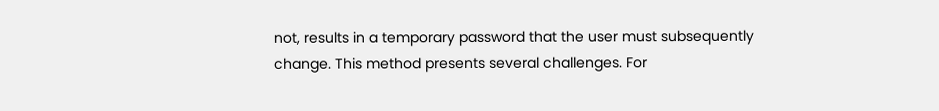not, results in a temporary password that the user must subsequently change. This method presents several challenges. For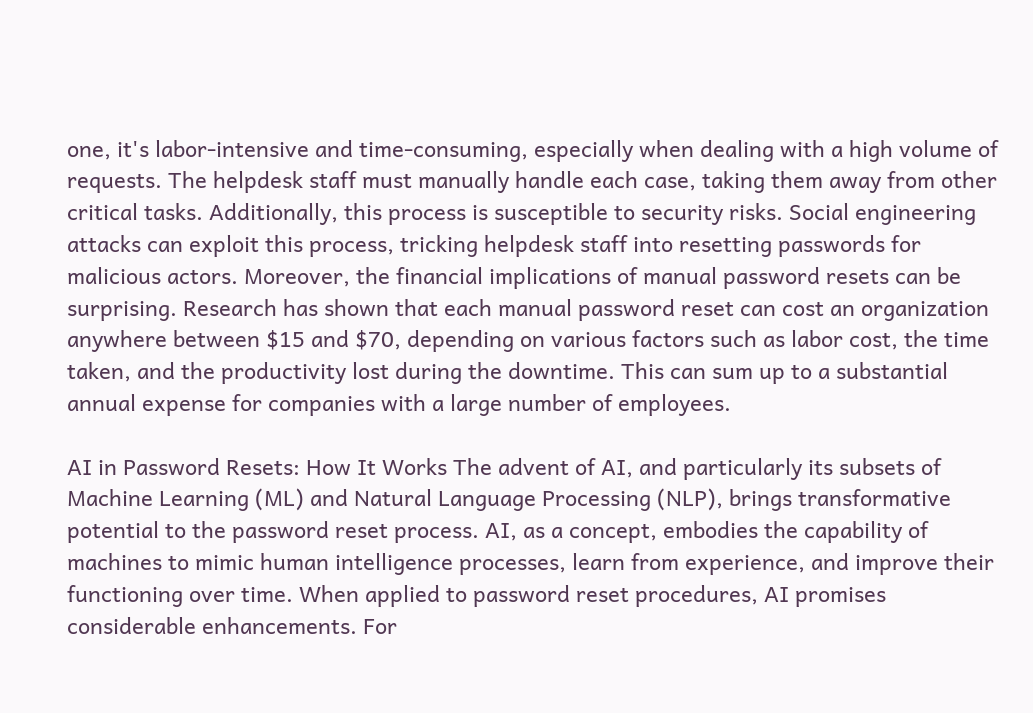one, it's labor-intensive and time-consuming, especially when dealing with a high volume of requests. The helpdesk staff must manually handle each case, taking them away from other critical tasks. Additionally, this process is susceptible to security risks. Social engineering attacks can exploit this process, tricking helpdesk staff into resetting passwords for malicious actors. Moreover, the financial implications of manual password resets can be surprising. Research has shown that each manual password reset can cost an organization anywhere between $15 and $70, depending on various factors such as labor cost, the time taken, and the productivity lost during the downtime. This can sum up to a substantial annual expense for companies with a large number of employees.

AI in Password Resets: How It Works The advent of AI, and particularly its subsets of Machine Learning (ML) and Natural Language Processing (NLP), brings transformative potential to the password reset process. AI, as a concept, embodies the capability of machines to mimic human intelligence processes, learn from experience, and improve their functioning over time. When applied to password reset procedures, AI promises considerable enhancements. For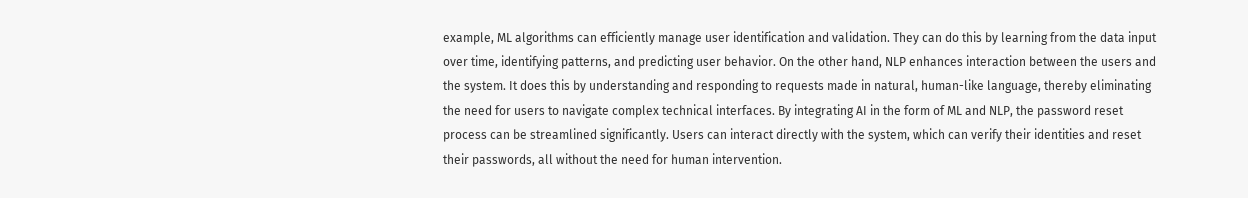example, ML algorithms can efficiently manage user identification and validation. They can do this by learning from the data input over time, identifying patterns, and predicting user behavior. On the other hand, NLP enhances interaction between the users and the system. It does this by understanding and responding to requests made in natural, human-like language, thereby eliminating the need for users to navigate complex technical interfaces. By integrating AI in the form of ML and NLP, the password reset process can be streamlined significantly. Users can interact directly with the system, which can verify their identities and reset their passwords, all without the need for human intervention.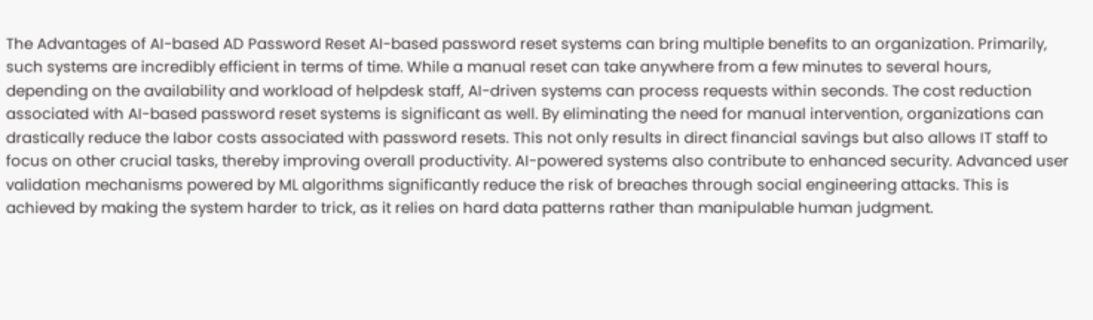The Advantages of AI-based AD Password Reset AI-based password reset systems can bring multiple benefits to an organization. Primarily, such systems are incredibly efficient in terms of time. While a manual reset can take anywhere from a few minutes to several hours, depending on the availability and workload of helpdesk staff, AI-driven systems can process requests within seconds. The cost reduction associated with AI-based password reset systems is significant as well. By eliminating the need for manual intervention, organizations can drastically reduce the labor costs associated with password resets. This not only results in direct financial savings but also allows IT staff to focus on other crucial tasks, thereby improving overall productivity. AI-powered systems also contribute to enhanced security. Advanced user validation mechanisms powered by ML algorithms significantly reduce the risk of breaches through social engineering attacks. This is achieved by making the system harder to trick, as it relies on hard data patterns rather than manipulable human judgment.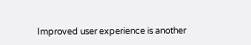Improved user experience is another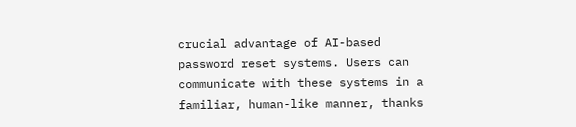crucial advantage of AI-based password reset systems. Users can communicate with these systems in a familiar, human-like manner, thanks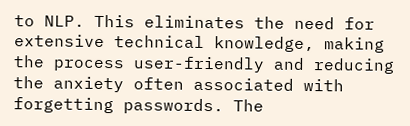to NLP. This eliminates the need for extensive technical knowledge, making the process user-friendly and reducing the anxiety often associated with forgetting passwords. The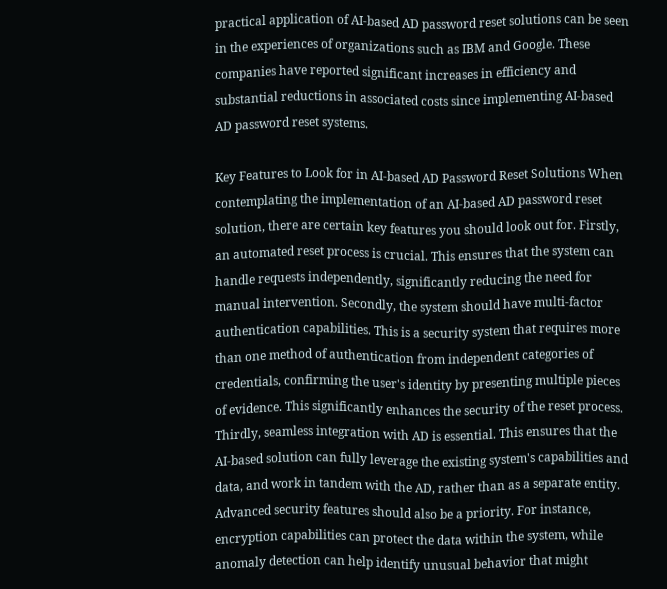practical application of AI-based AD password reset solutions can be seen in the experiences of organizations such as IBM and Google. These companies have reported significant increases in efficiency and substantial reductions in associated costs since implementing AI-based AD password reset systems.

Key Features to Look for in AI-based AD Password Reset Solutions When contemplating the implementation of an AI-based AD password reset solution, there are certain key features you should look out for. Firstly, an automated reset process is crucial. This ensures that the system can handle requests independently, significantly reducing the need for manual intervention. Secondly, the system should have multi-factor authentication capabilities. This is a security system that requires more than one method of authentication from independent categories of credentials, confirming the user's identity by presenting multiple pieces of evidence. This significantly enhances the security of the reset process. Thirdly, seamless integration with AD is essential. This ensures that the AI-based solution can fully leverage the existing system's capabilities and data, and work in tandem with the AD, rather than as a separate entity. Advanced security features should also be a priority. For instance, encryption capabilities can protect the data within the system, while anomaly detection can help identify unusual behavior that might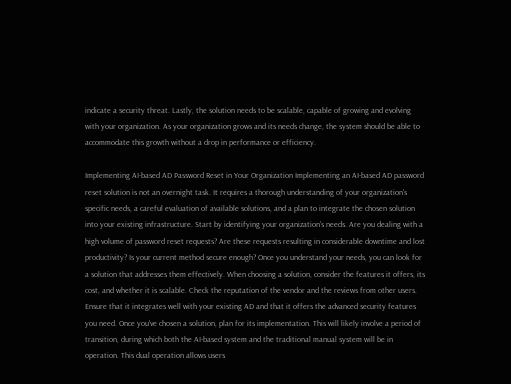indicate a security threat. Lastly, the solution needs to be scalable, capable of growing and evolving with your organization. As your organization grows and its needs change, the system should be able to accommodate this growth without a drop in performance or efficiency.

Implementing AI-based AD Password Reset in Your Organization Implementing an AI-based AD password reset solution is not an overnight task. It requires a thorough understanding of your organization's specific needs, a careful evaluation of available solutions, and a plan to integrate the chosen solution into your existing infrastructure. Start by identifying your organization's needs. Are you dealing with a high volume of password reset requests? Are these requests resulting in considerable downtime and lost productivity? Is your current method secure enough? Once you understand your needs, you can look for a solution that addresses them effectively. When choosing a solution, consider the features it offers, its cost, and whether it is scalable. Check the reputation of the vendor and the reviews from other users. Ensure that it integrates well with your existing AD and that it offers the advanced security features you need. Once you've chosen a solution, plan for its implementation. This will likely involve a period of transition, during which both the AI-based system and the traditional manual system will be in operation. This dual operation allows users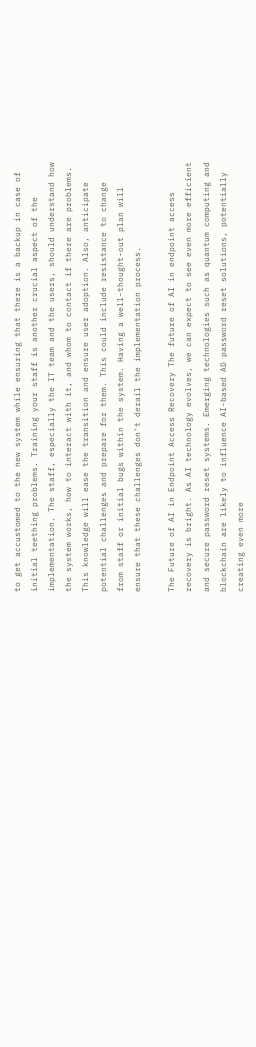to get accustomed to the new system while ensuring that there is a backup in case of initial teething problems. Training your staff is another crucial aspect of the implementation. The staff, especially the IT team and the users, should understand how the system works, how to interact with it, and whom to contact if there are problems. This knowledge will ease the transition and ensure user adoption. Also, anticipate potential challenges and prepare for them. This could include resistance to change from staff or initial bugs within the system. Having a well-thought-out plan will ensure that these challenges don't derail the implementation process.

The Future of AI in Endpoint Access Recovery The future of AI in endpoint access recovery is bright. As AI technology evolves, we can expect to see even more efficient and secure password reset systems. Emerging technologies such as quantum computing and blockchain are likely to influence AI-based AD password reset solutions, potentially creating even more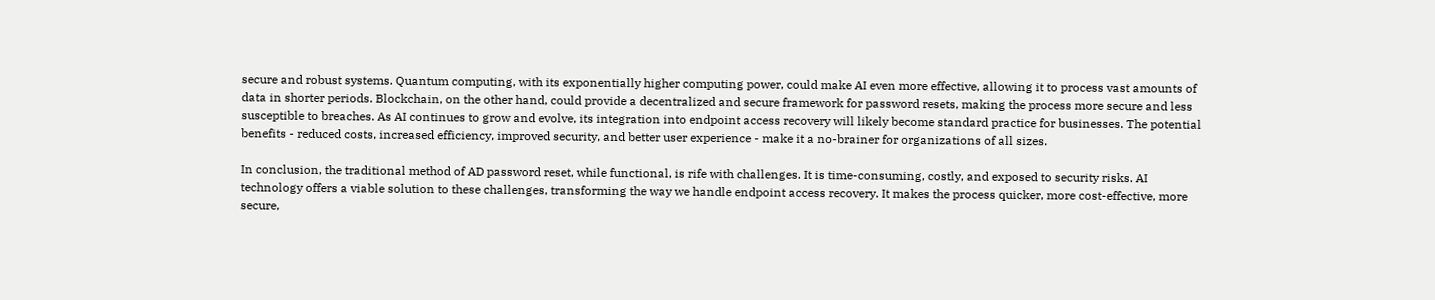secure and robust systems. Quantum computing, with its exponentially higher computing power, could make AI even more effective, allowing it to process vast amounts of data in shorter periods. Blockchain, on the other hand, could provide a decentralized and secure framework for password resets, making the process more secure and less susceptible to breaches. As AI continues to grow and evolve, its integration into endpoint access recovery will likely become standard practice for businesses. The potential benefits - reduced costs, increased efficiency, improved security, and better user experience - make it a no-brainer for organizations of all sizes.

In conclusion, the traditional method of AD password reset, while functional, is rife with challenges. It is time-consuming, costly, and exposed to security risks. AI technology offers a viable solution to these challenges, transforming the way we handle endpoint access recovery. It makes the process quicker, more cost-effective, more secure,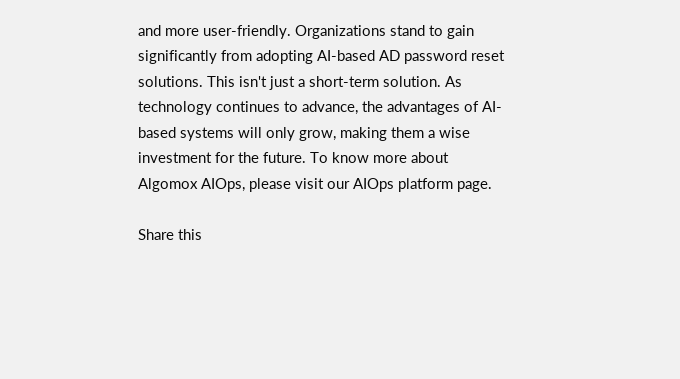and more user-friendly. Organizations stand to gain significantly from adopting AI-based AD password reset solutions. This isn't just a short-term solution. As technology continues to advance, the advantages of AI-based systems will only grow, making them a wise investment for the future. To know more about Algomox AIOps, please visit our AIOps platform page.

Share this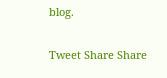blog.

Tweet Share Share